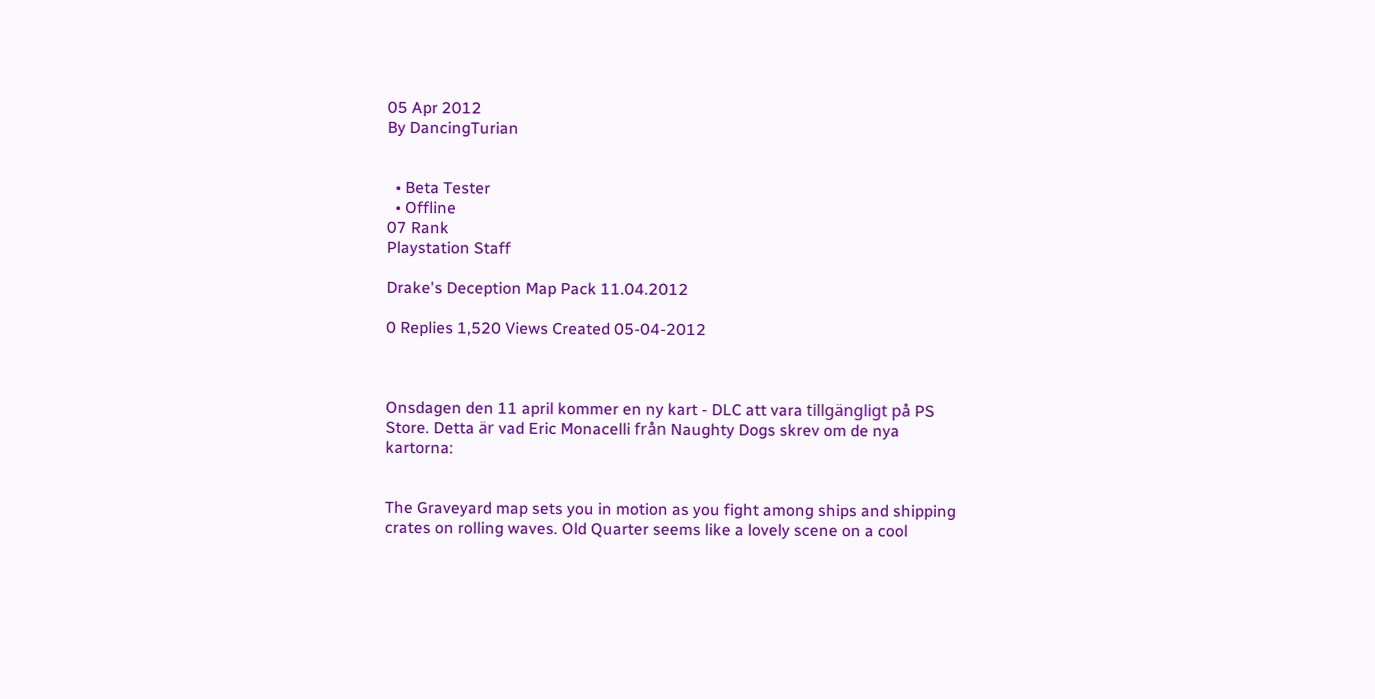05 Apr 2012
By DancingTurian


  • Beta Tester
  • Offline
07 Rank
Playstation Staff

Drake's Deception Map Pack 11.04.2012

0 Replies 1,520 Views Created 05-04-2012



Onsdagen den 11 april kommer en ny kart - DLC att vara tillgängligt på PS Store. Detta är vad Eric Monacelli från Naughty Dogs skrev om de nya kartorna:


The Graveyard map sets you in motion as you fight among ships and shipping crates on rolling waves. Old Quarter seems like a lovely scene on a cool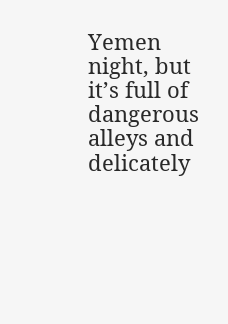Yemen night, but it’s full of dangerous alleys and delicately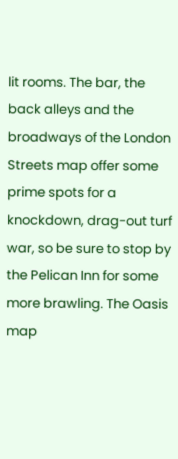lit rooms. The bar, the back alleys and the broadways of the London Streets map offer some prime spots for a knockdown, drag-out turf war, so be sure to stop by the Pelican Inn for some more brawling. The Oasis map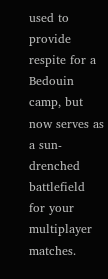used to provide respite for a Bedouin camp, but now serves as a sun-drenched battlefield for your multiplayer matches.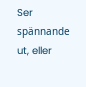Ser spännande ut, eller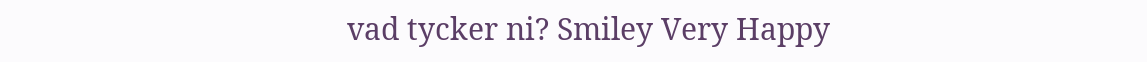vad tycker ni? Smiley Very Happy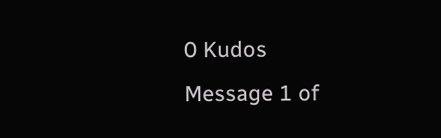0 Kudos
Message 1 of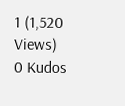1 (1,520 Views)
0 Kudos